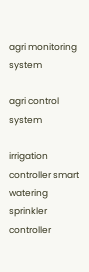agri monitoring system

agri control system

irrigation controller smart watering sprinkler controller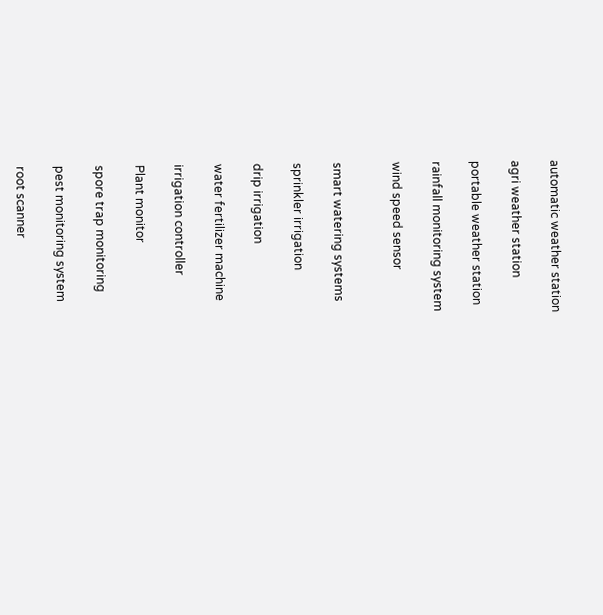automatic weather station

agri weather station

portable weather station

rainfall monitoring system

wind speed sensor


smart watering systems

sprinkler irrigation

drip irrigation

water fertilizer machine

irrigation controller

Plant monitor

spore trap monitoring

pest monitoring system

root scanner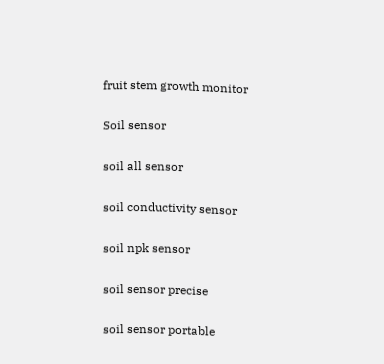fruit stem growth monitor

Soil sensor

soil all sensor

soil conductivity sensor

soil npk sensor

soil sensor precise

soil sensor portable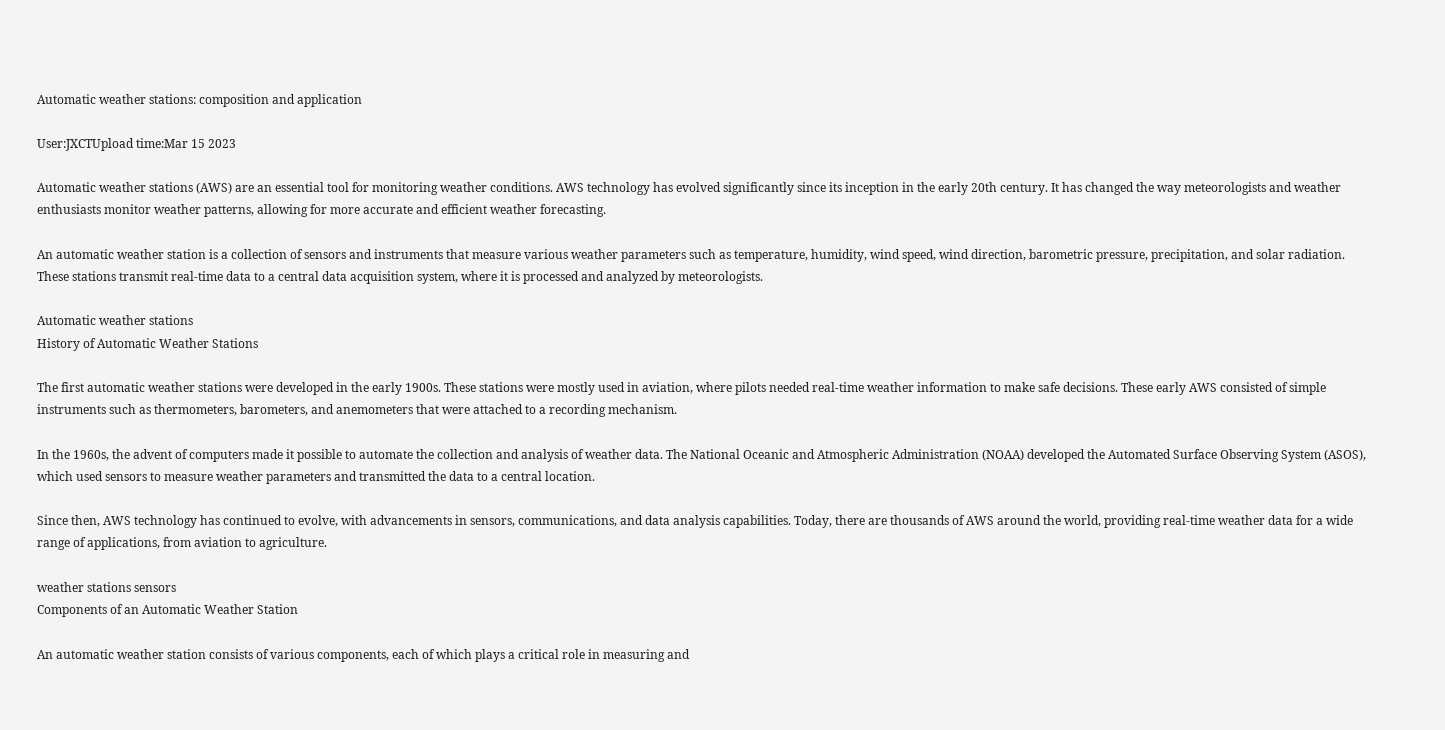Automatic weather stations: composition and application

User:JXCTUpload time:Mar 15 2023

Automatic weather stations (AWS) are an essential tool for monitoring weather conditions. AWS technology has evolved significantly since its inception in the early 20th century. It has changed the way meteorologists and weather enthusiasts monitor weather patterns, allowing for more accurate and efficient weather forecasting.

An automatic weather station is a collection of sensors and instruments that measure various weather parameters such as temperature, humidity, wind speed, wind direction, barometric pressure, precipitation, and solar radiation. These stations transmit real-time data to a central data acquisition system, where it is processed and analyzed by meteorologists.

Automatic weather stations
History of Automatic Weather Stations

The first automatic weather stations were developed in the early 1900s. These stations were mostly used in aviation, where pilots needed real-time weather information to make safe decisions. These early AWS consisted of simple instruments such as thermometers, barometers, and anemometers that were attached to a recording mechanism.

In the 1960s, the advent of computers made it possible to automate the collection and analysis of weather data. The National Oceanic and Atmospheric Administration (NOAA) developed the Automated Surface Observing System (ASOS), which used sensors to measure weather parameters and transmitted the data to a central location.

Since then, AWS technology has continued to evolve, with advancements in sensors, communications, and data analysis capabilities. Today, there are thousands of AWS around the world, providing real-time weather data for a wide range of applications, from aviation to agriculture.

weather stations sensors
Components of an Automatic Weather Station

An automatic weather station consists of various components, each of which plays a critical role in measuring and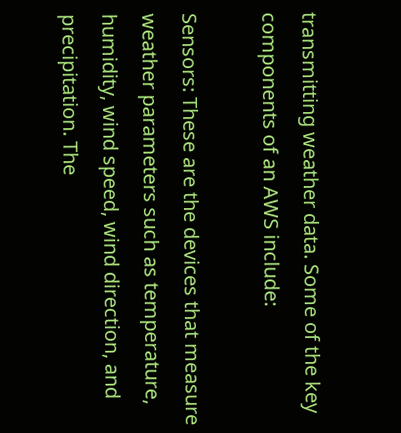transmitting weather data. Some of the key components of an AWS include:

Sensors: These are the devices that measure weather parameters such as temperature, humidity, wind speed, wind direction, and precipitation. The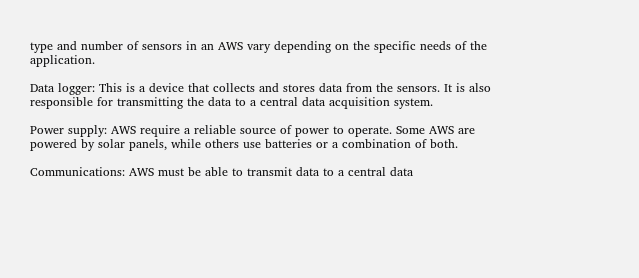type and number of sensors in an AWS vary depending on the specific needs of the application.

Data logger: This is a device that collects and stores data from the sensors. It is also responsible for transmitting the data to a central data acquisition system.

Power supply: AWS require a reliable source of power to operate. Some AWS are powered by solar panels, while others use batteries or a combination of both.

Communications: AWS must be able to transmit data to a central data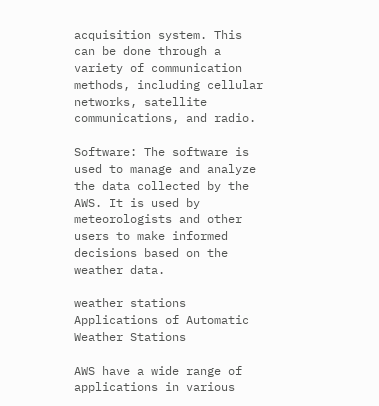acquisition system. This can be done through a variety of communication methods, including cellular networks, satellite communications, and radio.

Software: The software is used to manage and analyze the data collected by the AWS. It is used by meteorologists and other users to make informed decisions based on the weather data.

weather stations
Applications of Automatic Weather Stations

AWS have a wide range of applications in various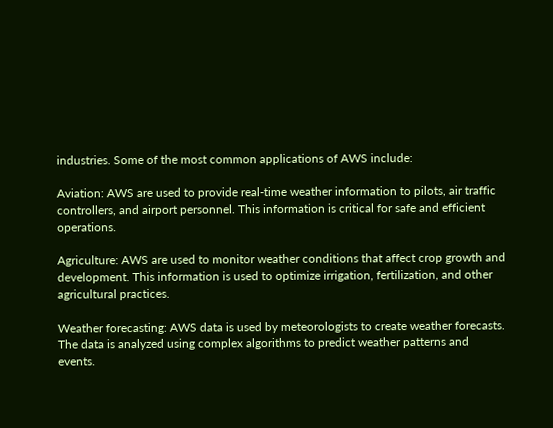industries. Some of the most common applications of AWS include:

Aviation: AWS are used to provide real-time weather information to pilots, air traffic controllers, and airport personnel. This information is critical for safe and efficient operations.

Agriculture: AWS are used to monitor weather conditions that affect crop growth and development. This information is used to optimize irrigation, fertilization, and other agricultural practices.

Weather forecasting: AWS data is used by meteorologists to create weather forecasts. The data is analyzed using complex algorithms to predict weather patterns and events.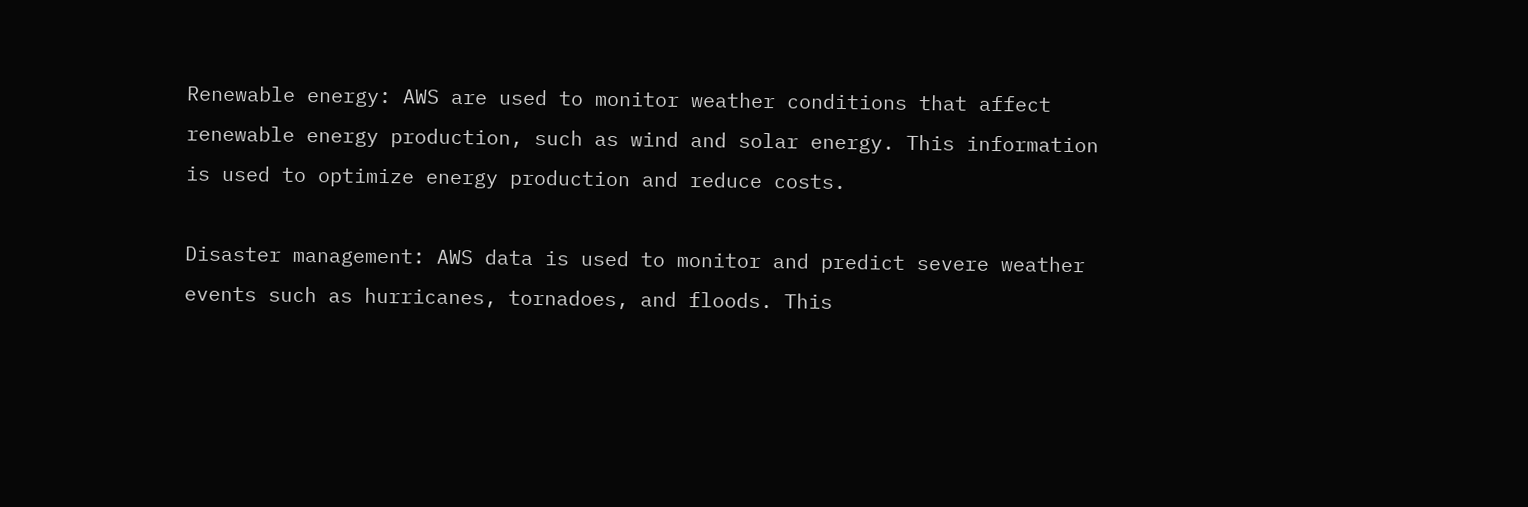Renewable energy: AWS are used to monitor weather conditions that affect renewable energy production, such as wind and solar energy. This information is used to optimize energy production and reduce costs.

Disaster management: AWS data is used to monitor and predict severe weather events such as hurricanes, tornadoes, and floods. This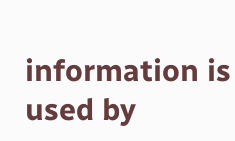information is used by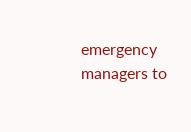emergency managers to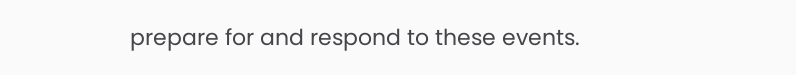prepare for and respond to these events.